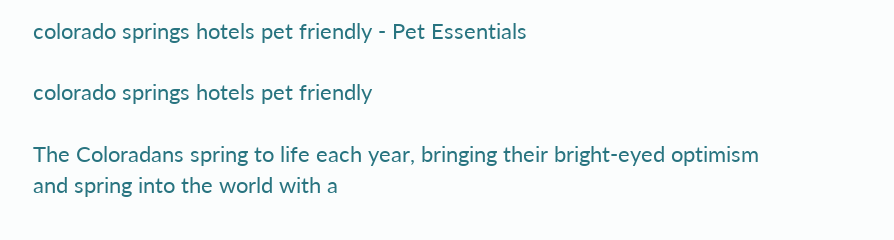colorado springs hotels pet friendly - Pet Essentials

colorado springs hotels pet friendly

The Coloradans spring to life each year, bringing their bright-eyed optimism and spring into the world with a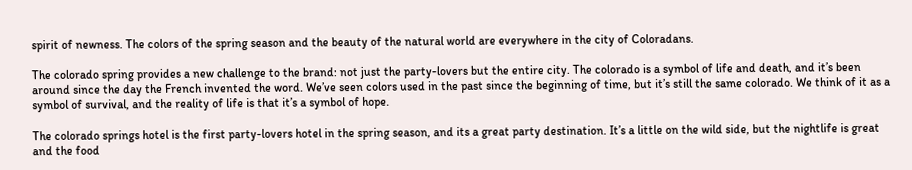spirit of newness. The colors of the spring season and the beauty of the natural world are everywhere in the city of Coloradans.

The colorado spring provides a new challenge to the brand: not just the party-lovers but the entire city. The colorado is a symbol of life and death, and it’s been around since the day the French invented the word. We’ve seen colors used in the past since the beginning of time, but it’s still the same colorado. We think of it as a symbol of survival, and the reality of life is that it’s a symbol of hope.

The colorado springs hotel is the first party-lovers hotel in the spring season, and its a great party destination. It’s a little on the wild side, but the nightlife is great and the food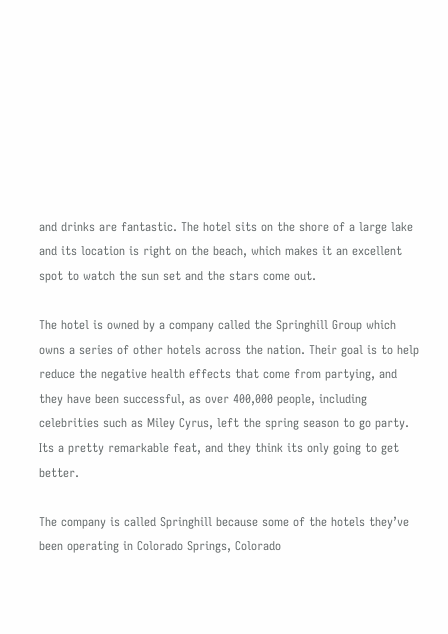and drinks are fantastic. The hotel sits on the shore of a large lake and its location is right on the beach, which makes it an excellent spot to watch the sun set and the stars come out.

The hotel is owned by a company called the Springhill Group which owns a series of other hotels across the nation. Their goal is to help reduce the negative health effects that come from partying, and they have been successful, as over 400,000 people, including celebrities such as Miley Cyrus, left the spring season to go party. Its a pretty remarkable feat, and they think its only going to get better.

The company is called Springhill because some of the hotels they’ve been operating in Colorado Springs, Colorado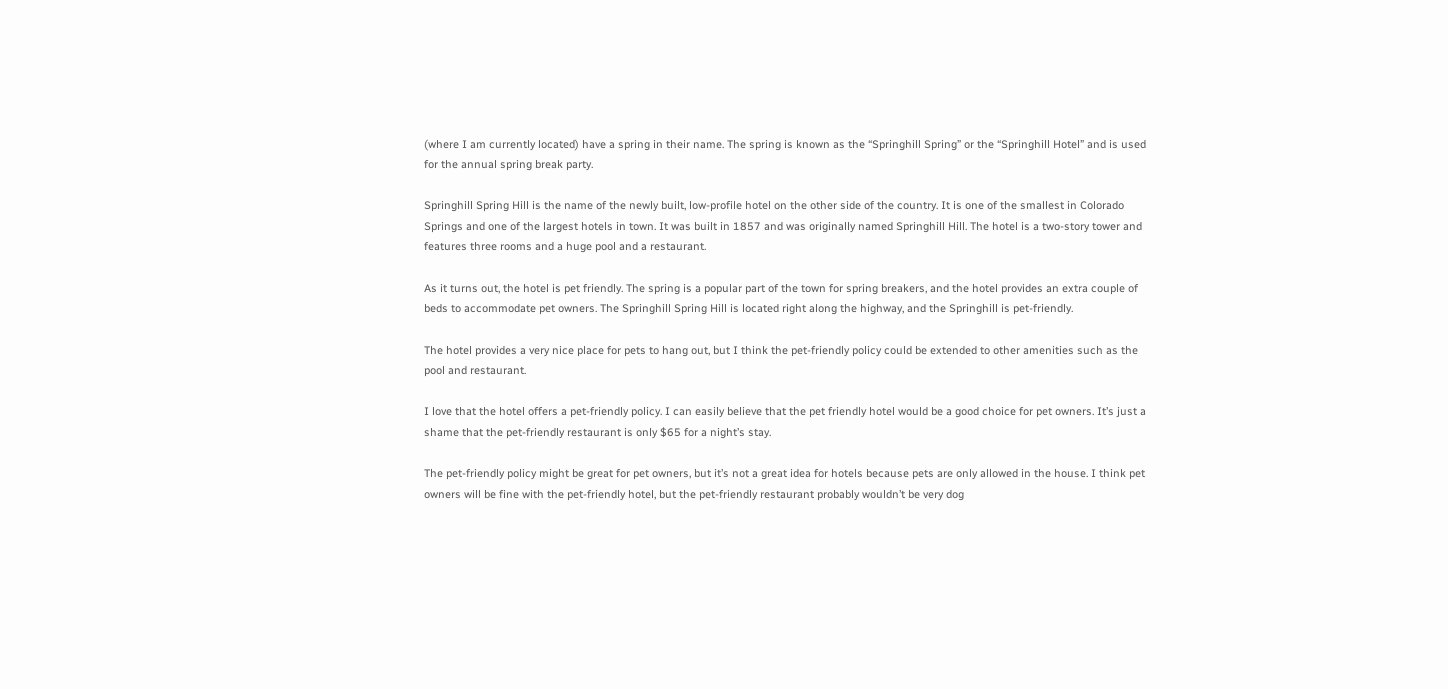(where I am currently located) have a spring in their name. The spring is known as the “Springhill Spring” or the “Springhill Hotel” and is used for the annual spring break party.

Springhill Spring Hill is the name of the newly built, low-profile hotel on the other side of the country. It is one of the smallest in Colorado Springs and one of the largest hotels in town. It was built in 1857 and was originally named Springhill Hill. The hotel is a two-story tower and features three rooms and a huge pool and a restaurant.

As it turns out, the hotel is pet friendly. The spring is a popular part of the town for spring breakers, and the hotel provides an extra couple of beds to accommodate pet owners. The Springhill Spring Hill is located right along the highway, and the Springhill is pet-friendly.

The hotel provides a very nice place for pets to hang out, but I think the pet-friendly policy could be extended to other amenities such as the pool and restaurant.

I love that the hotel offers a pet-friendly policy. I can easily believe that the pet friendly hotel would be a good choice for pet owners. It’s just a shame that the pet-friendly restaurant is only $65 for a night’s stay.

The pet-friendly policy might be great for pet owners, but it’s not a great idea for hotels because pets are only allowed in the house. I think pet owners will be fine with the pet-friendly hotel, but the pet-friendly restaurant probably wouldn’t be very dog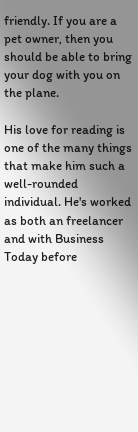friendly. If you are a pet owner, then you should be able to bring your dog with you on the plane.

His love for reading is one of the many things that make him such a well-rounded individual. He's worked as both an freelancer and with Business Today before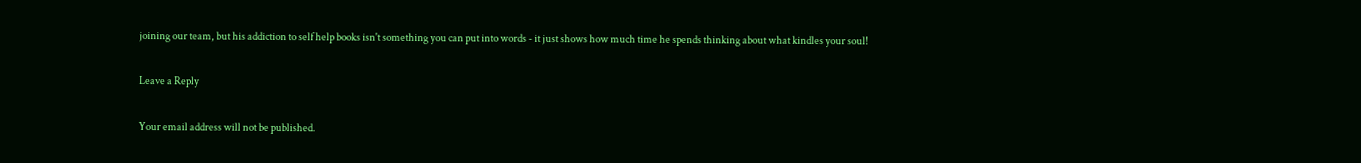joining our team, but his addiction to self help books isn't something you can put into words - it just shows how much time he spends thinking about what kindles your soul!

Leave a Reply

Your email address will not be published.